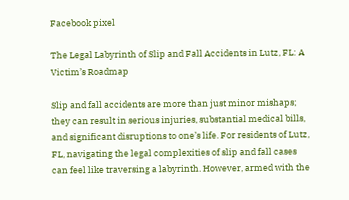Facebook pixel

The Legal Labyrinth of Slip and Fall Accidents in Lutz, FL: A Victim’s Roadmap

Slip and fall accidents are more than just minor mishaps; they can result in serious injuries, substantial medical bills, and significant disruptions to one’s life. For residents of Lutz, FL, navigating the legal complexities of slip and fall cases can feel like traversing a labyrinth. However, armed with the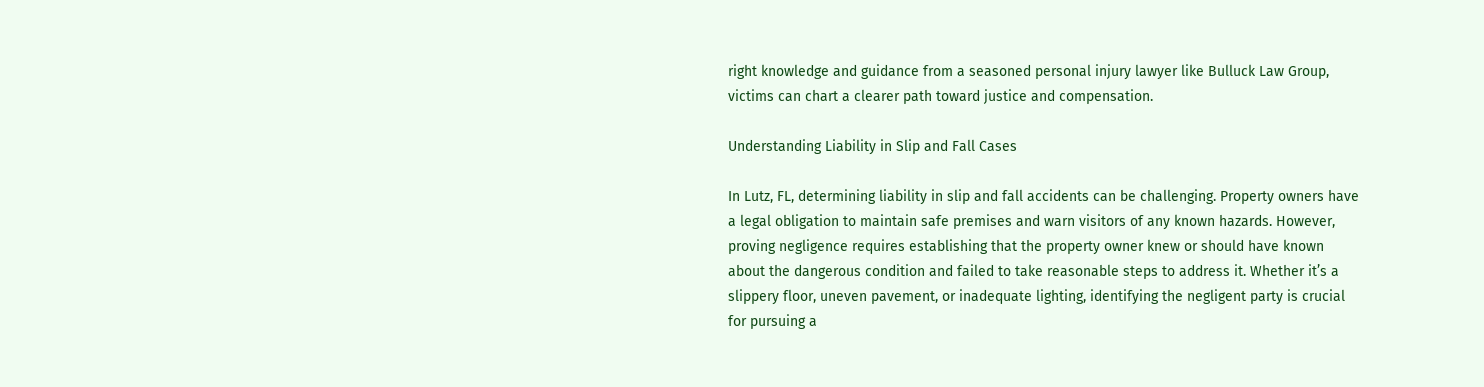right knowledge and guidance from a seasoned personal injury lawyer like Bulluck Law Group, victims can chart a clearer path toward justice and compensation.

Understanding Liability in Slip and Fall Cases

In Lutz, FL, determining liability in slip and fall accidents can be challenging. Property owners have a legal obligation to maintain safe premises and warn visitors of any known hazards. However, proving negligence requires establishing that the property owner knew or should have known about the dangerous condition and failed to take reasonable steps to address it. Whether it’s a slippery floor, uneven pavement, or inadequate lighting, identifying the negligent party is crucial for pursuing a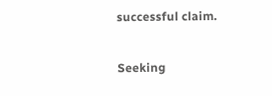successful claim.

Seeking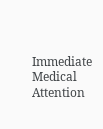Immediate Medical Attention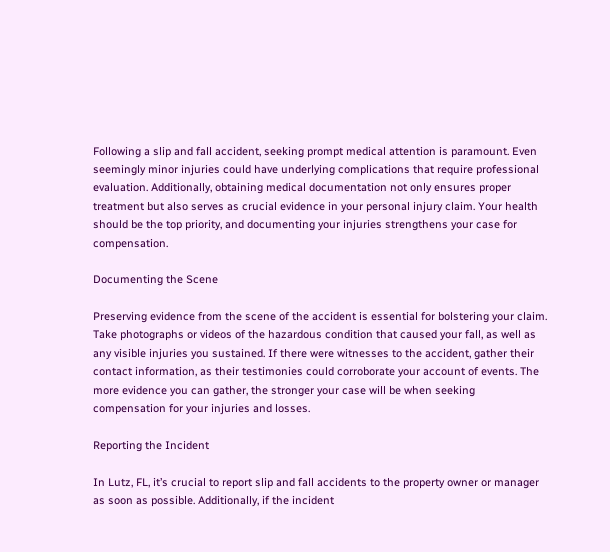Following a slip and fall accident, seeking prompt medical attention is paramount. Even seemingly minor injuries could have underlying complications that require professional evaluation. Additionally, obtaining medical documentation not only ensures proper treatment but also serves as crucial evidence in your personal injury claim. Your health should be the top priority, and documenting your injuries strengthens your case for compensation.

Documenting the Scene

Preserving evidence from the scene of the accident is essential for bolstering your claim. Take photographs or videos of the hazardous condition that caused your fall, as well as any visible injuries you sustained. If there were witnesses to the accident, gather their contact information, as their testimonies could corroborate your account of events. The more evidence you can gather, the stronger your case will be when seeking compensation for your injuries and losses.

Reporting the Incident

In Lutz, FL, it’s crucial to report slip and fall accidents to the property owner or manager as soon as possible. Additionally, if the incident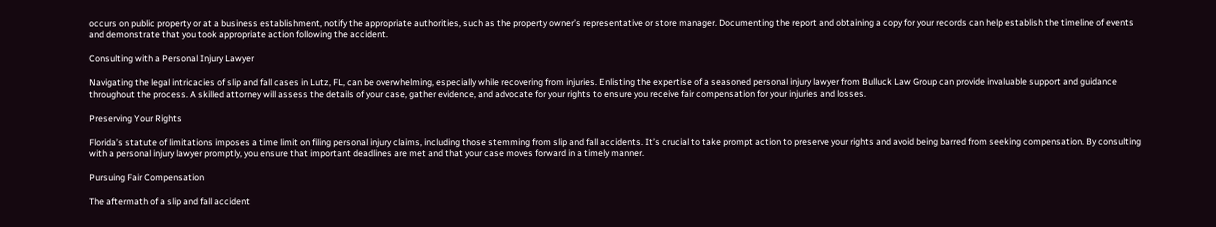occurs on public property or at a business establishment, notify the appropriate authorities, such as the property owner’s representative or store manager. Documenting the report and obtaining a copy for your records can help establish the timeline of events and demonstrate that you took appropriate action following the accident.

Consulting with a Personal Injury Lawyer

Navigating the legal intricacies of slip and fall cases in Lutz, FL, can be overwhelming, especially while recovering from injuries. Enlisting the expertise of a seasoned personal injury lawyer from Bulluck Law Group can provide invaluable support and guidance throughout the process. A skilled attorney will assess the details of your case, gather evidence, and advocate for your rights to ensure you receive fair compensation for your injuries and losses.

Preserving Your Rights

Florida’s statute of limitations imposes a time limit on filing personal injury claims, including those stemming from slip and fall accidents. It’s crucial to take prompt action to preserve your rights and avoid being barred from seeking compensation. By consulting with a personal injury lawyer promptly, you ensure that important deadlines are met and that your case moves forward in a timely manner.

Pursuing Fair Compensation

The aftermath of a slip and fall accident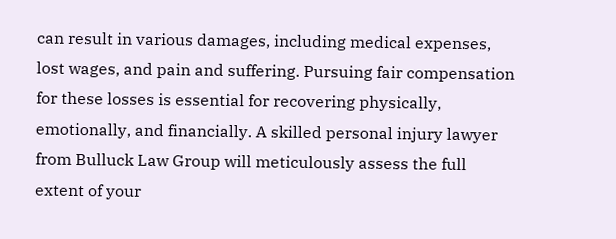can result in various damages, including medical expenses, lost wages, and pain and suffering. Pursuing fair compensation for these losses is essential for recovering physically, emotionally, and financially. A skilled personal injury lawyer from Bulluck Law Group will meticulously assess the full extent of your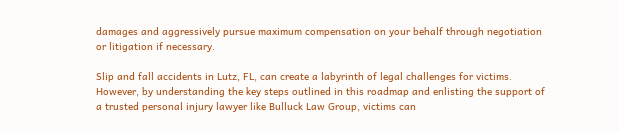damages and aggressively pursue maximum compensation on your behalf through negotiation or litigation if necessary.

Slip and fall accidents in Lutz, FL, can create a labyrinth of legal challenges for victims. However, by understanding the key steps outlined in this roadmap and enlisting the support of a trusted personal injury lawyer like Bulluck Law Group, victims can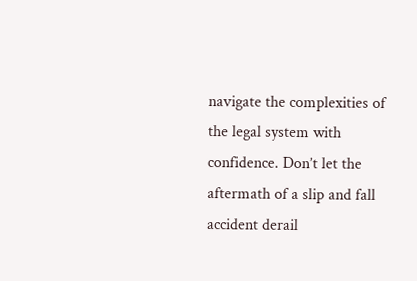navigate the complexities of the legal system with confidence. Don’t let the aftermath of a slip and fall accident derail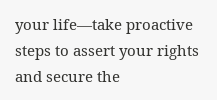your life—take proactive steps to assert your rights and secure the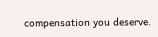compensation you deserve.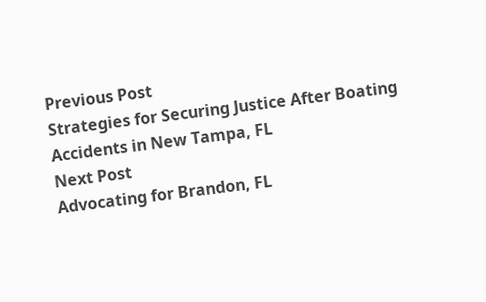Previous Post
Strategies for Securing Justice After Boating Accidents in New Tampa, FL
Next Post
Advocating for Brandon, FL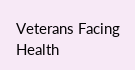Veterans Facing Health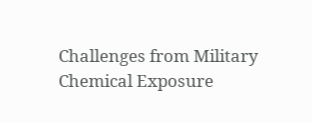Challenges from Military Chemical Exposure